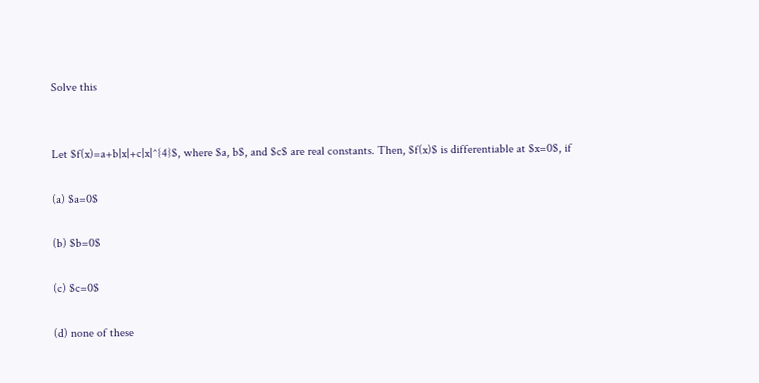Solve this


Let $f(x)=a+b|x|+c|x|^{4}$, where $a, b$, and $c$ are real constants. Then, $f(x)$ is differentiable at $x=0$, if

(a) $a=0$

(b) $b=0$

(c) $c=0$

(d) none of these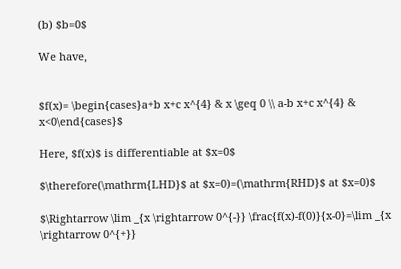(b) $b=0$

We have,


$f(x)= \begin{cases}a+b x+c x^{4} & x \geq 0 \\ a-b x+c x^{4} & x<0\end{cases}$

Here, $f(x)$ is differentiable at $x=0$

$\therefore(\mathrm{LHD}$ at $x=0)=(\mathrm{RHD}$ at $x=0)$

$\Rightarrow \lim _{x \rightarrow 0^{-}} \frac{f(x)-f(0)}{x-0}=\lim _{x \rightarrow 0^{+}}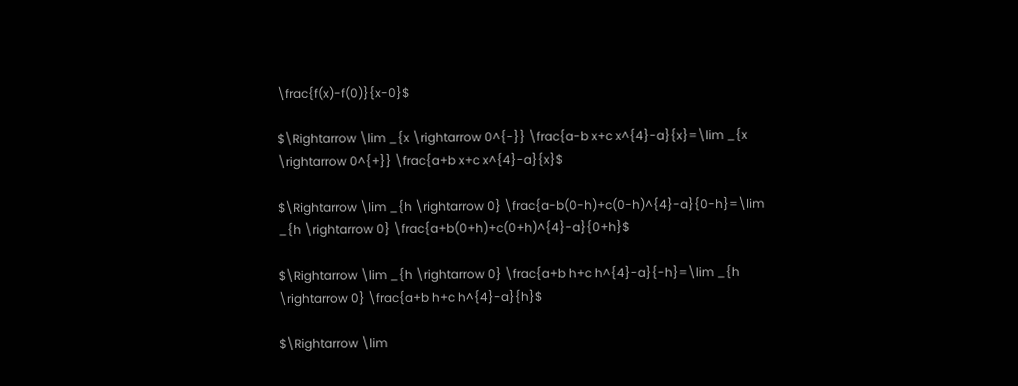\frac{f(x)-f(0)}{x-0}$

$\Rightarrow \lim _{x \rightarrow 0^{-}} \frac{a-b x+c x^{4}-a}{x}=\lim _{x \rightarrow 0^{+}} \frac{a+b x+c x^{4}-a}{x}$

$\Rightarrow \lim _{h \rightarrow 0} \frac{a-b(0-h)+c(0-h)^{4}-a}{0-h}=\lim _{h \rightarrow 0} \frac{a+b(0+h)+c(0+h)^{4}-a}{0+h}$

$\Rightarrow \lim _{h \rightarrow 0} \frac{a+b h+c h^{4}-a}{-h}=\lim _{h \rightarrow 0} \frac{a+b h+c h^{4}-a}{h}$

$\Rightarrow \lim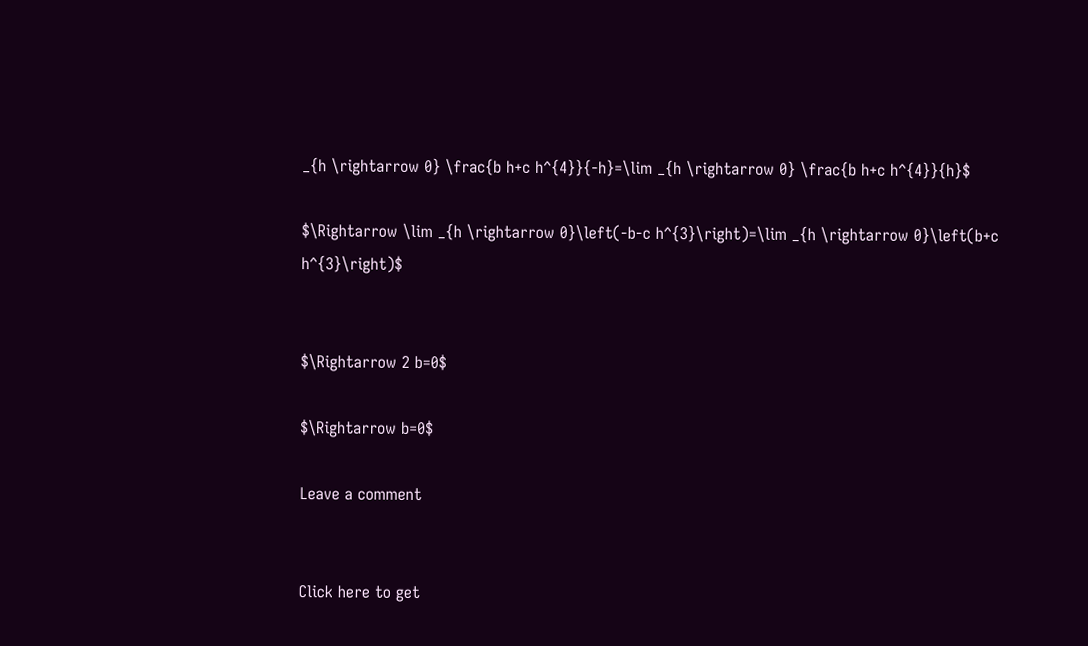_{h \rightarrow 0} \frac{b h+c h^{4}}{-h}=\lim _{h \rightarrow 0} \frac{b h+c h^{4}}{h}$

$\Rightarrow \lim _{h \rightarrow 0}\left(-b-c h^{3}\right)=\lim _{h \rightarrow 0}\left(b+c h^{3}\right)$


$\Rightarrow 2 b=0$

$\Rightarrow b=0$

Leave a comment


Click here to get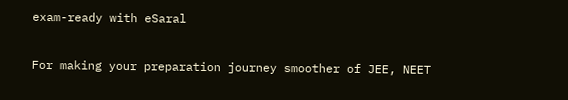exam-ready with eSaral

For making your preparation journey smoother of JEE, NEET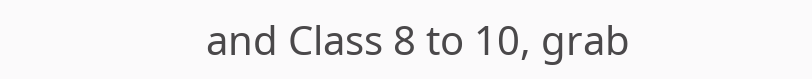and Class 8 to 10, grab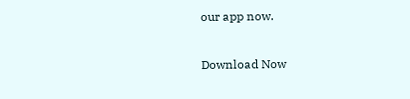our app now.

Download Now